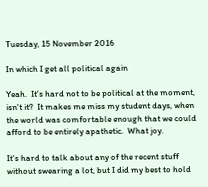Tuesday, 15 November 2016

In which I get all political again

Yeah.  It's hard not to be political at the moment, isn't it?  It makes me miss my student days, when the world was comfortable enough that we could afford to be entirely apathetic.  What joy.

It's hard to talk about any of the recent stuff without swearing a lot, but I did my best to hold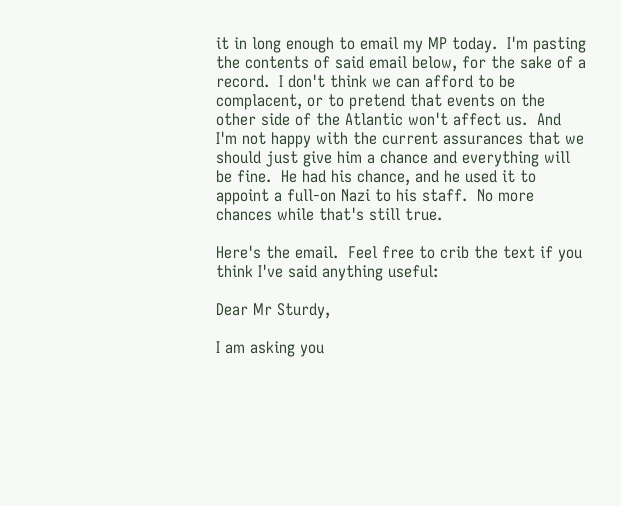it in long enough to email my MP today.  I'm pasting the contents of said email below, for the sake of a record.  I don't think we can afford to be complacent, or to pretend that events on the other side of the Atlantic won't affect us.  And I'm not happy with the current assurances that we should just give him a chance and everything will be fine.  He had his chance, and he used it to appoint a full-on Nazi to his staff.  No more chances while that's still true.

Here's the email.  Feel free to crib the text if you think I've said anything useful:

Dear Mr Sturdy,

I am asking you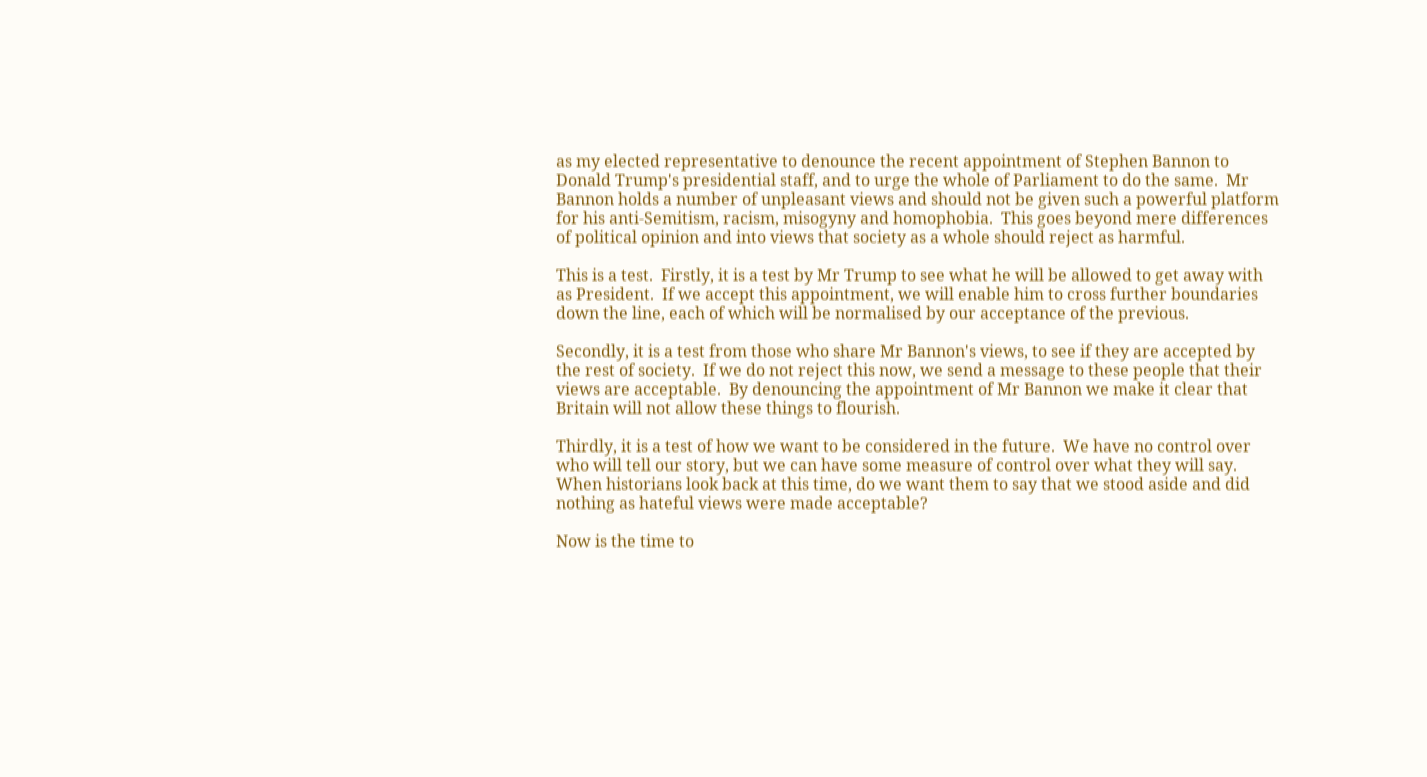as my elected representative to denounce the recent appointment of Stephen Bannon to Donald Trump's presidential staff, and to urge the whole of Parliament to do the same.  Mr Bannon holds a number of unpleasant views and should not be given such a powerful platform for his anti-Semitism, racism, misogyny and homophobia.  This goes beyond mere differences of political opinion and into views that society as a whole should reject as harmful.

This is a test.  Firstly, it is a test by Mr Trump to see what he will be allowed to get away with as President.  If we accept this appointment, we will enable him to cross further boundaries down the line, each of which will be normalised by our acceptance of the previous.

Secondly, it is a test from those who share Mr Bannon's views, to see if they are accepted by the rest of society.  If we do not reject this now, we send a message to these people that their views are acceptable.  By denouncing the appointment of Mr Bannon we make it clear that Britain will not allow these things to flourish.

Thirdly, it is a test of how we want to be considered in the future.  We have no control over who will tell our story, but we can have some measure of control over what they will say.  When historians look back at this time, do we want them to say that we stood aside and did nothing as hateful views were made acceptable?

Now is the time to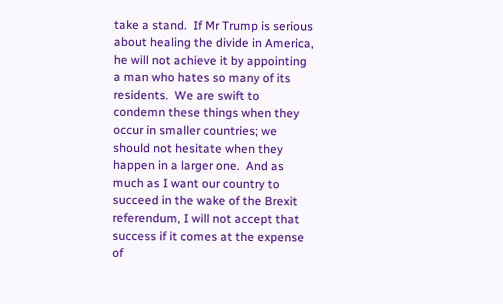take a stand.  If Mr Trump is serious about healing the divide in America, he will not achieve it by appointing a man who hates so many of its residents.  We are swift to condemn these things when they occur in smaller countries; we should not hesitate when they happen in a larger one.  And as much as I want our country to succeed in the wake of the Brexit referendum, I will not accept that success if it comes at the expense of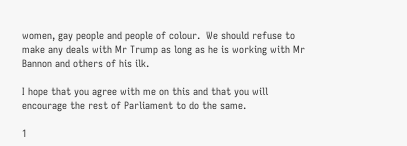women, gay people and people of colour.  We should refuse to make any deals with Mr Trump as long as he is working with Mr Bannon and others of his ilk.

I hope that you agree with me on this and that you will encourage the rest of Parliament to do the same.

1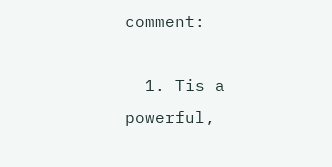comment:

  1. Tis a powerful,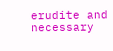erudite and necessary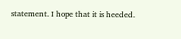statement. I hope that it is heeded.